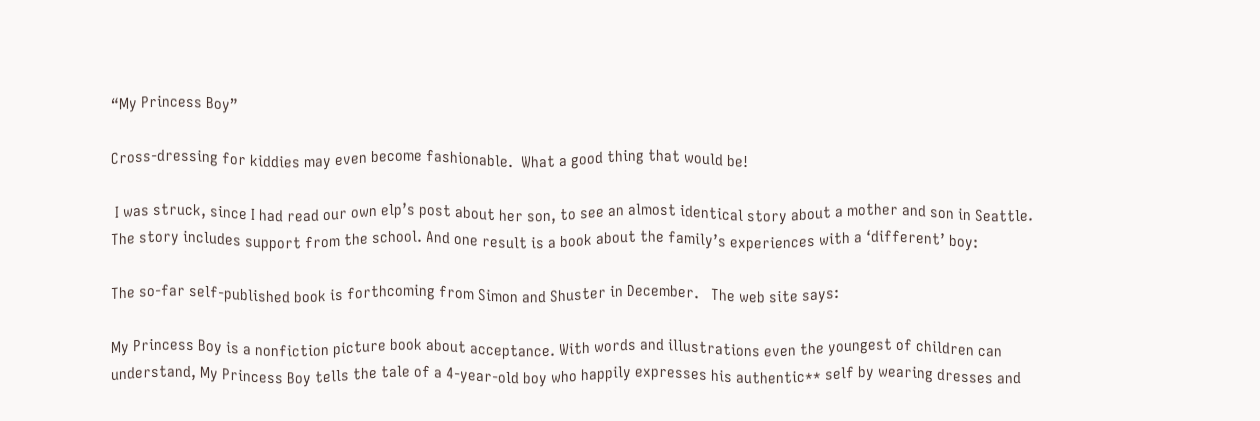“My Princess Boy”

Cross-dressing for kiddies may even become fashionable.  What a good thing that would be!

 I was struck, since I had read our own elp’s post about her son, to see an almost identical story about a mother and son in Seattle. The story includes support from the school. And one result is a book about the family’s experiences with a ‘different’ boy:

The so-far self-published book is forthcoming from Simon and Shuster in December.   The web site says:

My Princess Boy is a nonfiction picture book about acceptance. With words and illustrations even the youngest of children can understand, My Princess Boy tells the tale of a 4-year-old boy who happily expresses his authentic** self by wearing dresses and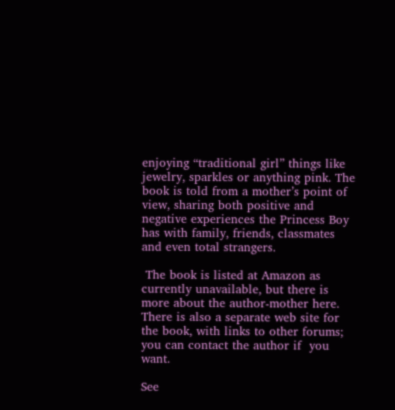enjoying “traditional girl” things like jewelry, sparkles or anything pink. The book is told from a mother’s point of view, sharing both positive and negative experiences the Princess Boy has with family, friends, classmates and even total strangers.

 The book is listed at Amazon as currently unavailable, but there is more about the author-mother here.  There is also a separate web site for the book, with links to other forums; you can contact the author if  you want.

See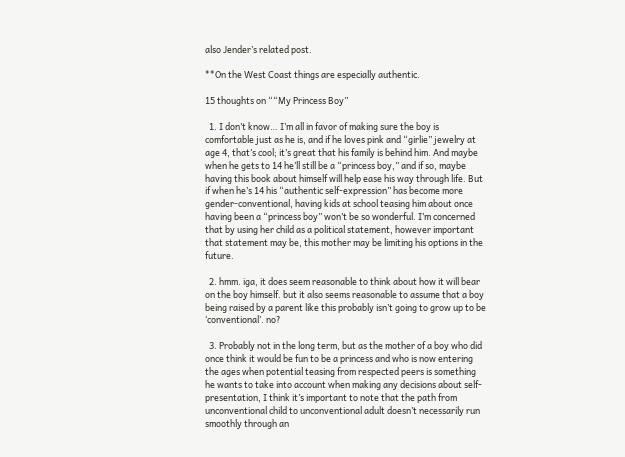also Jender’s related post.

**On the West Coast things are especially authentic.

15 thoughts on ““My Princess Boy”

  1. I don’t know… I’m all in favor of making sure the boy is comfortable just as he is, and if he loves pink and “girlie” jewelry at age 4, that’s cool; it’s great that his family is behind him. And maybe when he gets to 14 he’ll still be a “princess boy,” and if so, maybe having this book about himself will help ease his way through life. But if when he’s 14 his “authentic self-expression” has become more gender-conventional, having kids at school teasing him about once having been a “princess boy” won’t be so wonderful. I’m concerned that by using her child as a political statement, however important that statement may be, this mother may be limiting his options in the future.

  2. hmm. iga, it does seem reasonable to think about how it will bear on the boy himself. but it also seems reasonable to assume that a boy being raised by a parent like this probably isn’t going to grow up to be ‘conventional’. no?

  3. Probably not in the long term, but as the mother of a boy who did once think it would be fun to be a princess and who is now entering the ages when potential teasing from respected peers is something he wants to take into account when making any decisions about self-presentation, I think it’s important to note that the path from unconventional child to unconventional adult doesn’t necessarily run smoothly through an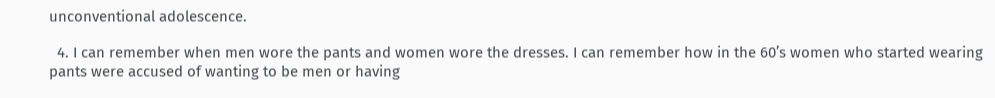unconventional adolescence.

  4. I can remember when men wore the pants and women wore the dresses. I can remember how in the 60’s women who started wearing pants were accused of wanting to be men or having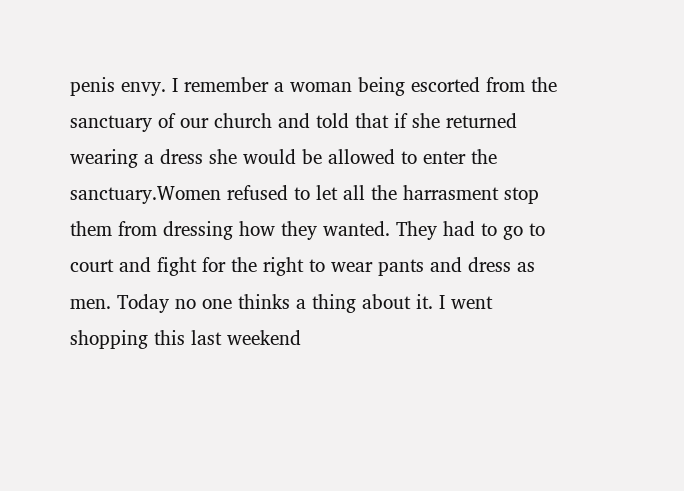penis envy. I remember a woman being escorted from the sanctuary of our church and told that if she returned wearing a dress she would be allowed to enter the sanctuary.Women refused to let all the harrasment stop them from dressing how they wanted. They had to go to court and fight for the right to wear pants and dress as men. Today no one thinks a thing about it. I went shopping this last weekend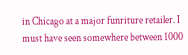in Chicago at a major funriture retailer. I must have seen somewhere between 1000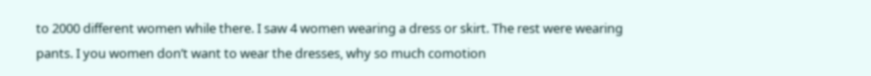to 2000 different women while there. I saw 4 women wearing a dress or skirt. The rest were wearing pants. I you women don’t want to wear the dresses, why so much comotion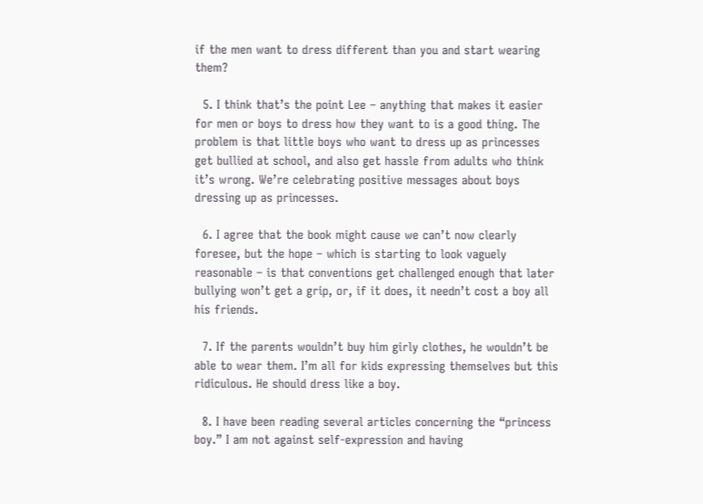if the men want to dress different than you and start wearing them?

  5. I think that’s the point Lee – anything that makes it easier for men or boys to dress how they want to is a good thing. The problem is that little boys who want to dress up as princesses get bullied at school, and also get hassle from adults who think it’s wrong. We’re celebrating positive messages about boys dressing up as princesses.

  6. I agree that the book might cause we can’t now clearly foresee, but the hope – which is starting to look vaguely reasonable – is that conventions get challenged enough that later bullying won’t get a grip, or, if it does, it needn’t cost a boy all his friends.

  7. If the parents wouldn’t buy him girly clothes, he wouldn’t be able to wear them. I’m all for kids expressing themselves but this ridiculous. He should dress like a boy.

  8. I have been reading several articles concerning the “princess boy.” I am not against self-expression and having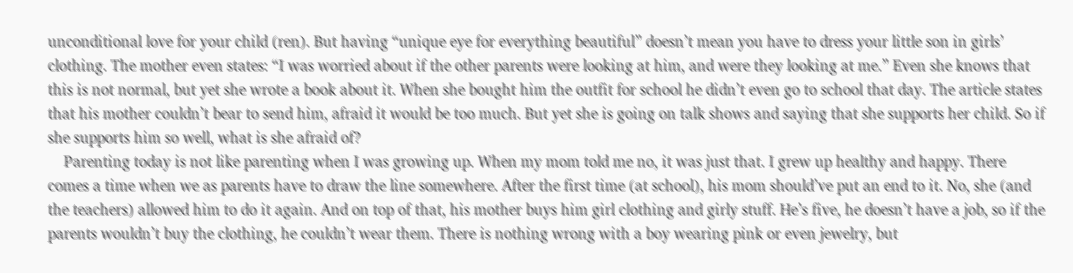unconditional love for your child (ren). But having “unique eye for everything beautiful” doesn’t mean you have to dress your little son in girls’ clothing. The mother even states: “I was worried about if the other parents were looking at him, and were they looking at me.” Even she knows that this is not normal, but yet she wrote a book about it. When she bought him the outfit for school he didn’t even go to school that day. The article states that his mother couldn’t bear to send him, afraid it would be too much. But yet she is going on talk shows and saying that she supports her child. So if she supports him so well, what is she afraid of?
    Parenting today is not like parenting when I was growing up. When my mom told me no, it was just that. I grew up healthy and happy. There comes a time when we as parents have to draw the line somewhere. After the first time (at school), his mom should’ve put an end to it. No, she (and the teachers) allowed him to do it again. And on top of that, his mother buys him girl clothing and girly stuff. He’s five, he doesn’t have a job, so if the parents wouldn’t buy the clothing, he couldn’t wear them. There is nothing wrong with a boy wearing pink or even jewelry, but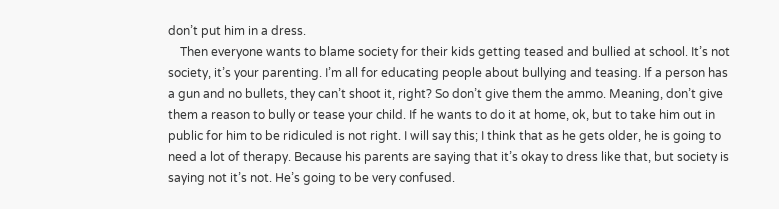don’t put him in a dress.
    Then everyone wants to blame society for their kids getting teased and bullied at school. It’s not society, it’s your parenting. I’m all for educating people about bullying and teasing. If a person has a gun and no bullets, they can’t shoot it, right? So don’t give them the ammo. Meaning, don’t give them a reason to bully or tease your child. If he wants to do it at home, ok, but to take him out in public for him to be ridiculed is not right. I will say this; I think that as he gets older, he is going to need a lot of therapy. Because his parents are saying that it’s okay to dress like that, but society is saying not it’s not. He’s going to be very confused.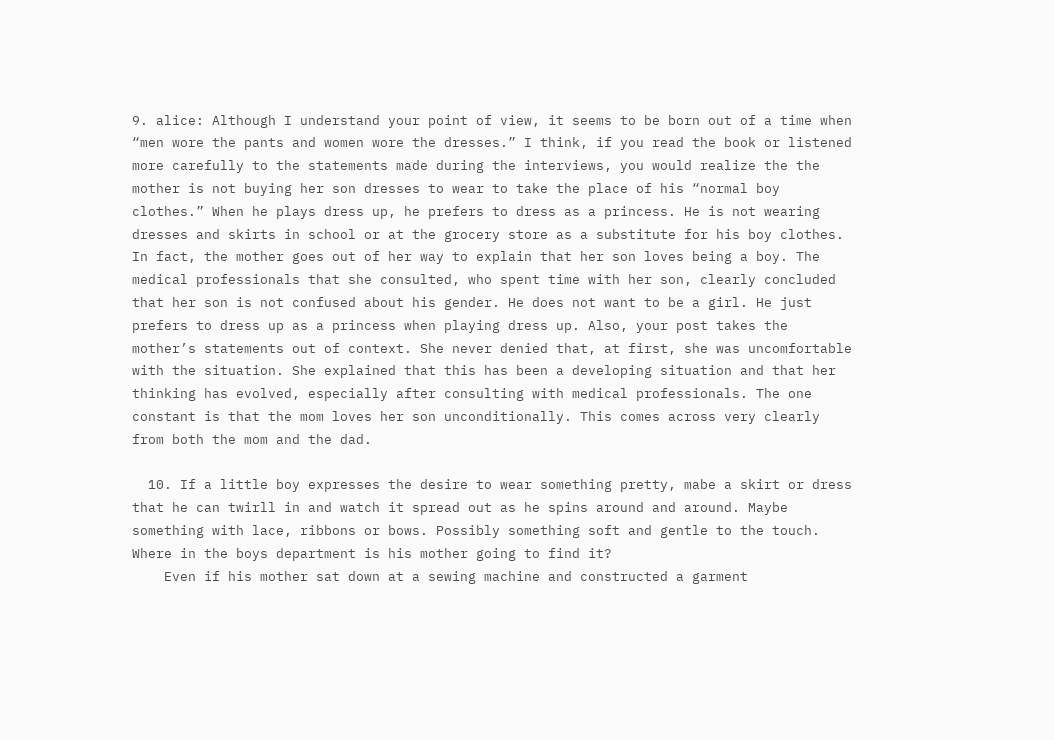9. alice: Although I understand your point of view, it seems to be born out of a time when “men wore the pants and women wore the dresses.” I think, if you read the book or listened more carefully to the statements made during the interviews, you would realize the the mother is not buying her son dresses to wear to take the place of his “normal boy clothes.” When he plays dress up, he prefers to dress as a princess. He is not wearing dresses and skirts in school or at the grocery store as a substitute for his boy clothes. In fact, the mother goes out of her way to explain that her son loves being a boy. The medical professionals that she consulted, who spent time with her son, clearly concluded that her son is not confused about his gender. He does not want to be a girl. He just prefers to dress up as a princess when playing dress up. Also, your post takes the mother’s statements out of context. She never denied that, at first, she was uncomfortable with the situation. She explained that this has been a developing situation and that her thinking has evolved, especially after consulting with medical professionals. The one constant is that the mom loves her son unconditionally. This comes across very clearly from both the mom and the dad.

  10. If a little boy expresses the desire to wear something pretty, mabe a skirt or dress that he can twirll in and watch it spread out as he spins around and around. Maybe something with lace, ribbons or bows. Possibly something soft and gentle to the touch. Where in the boys department is his mother going to find it?
    Even if his mother sat down at a sewing machine and constructed a garment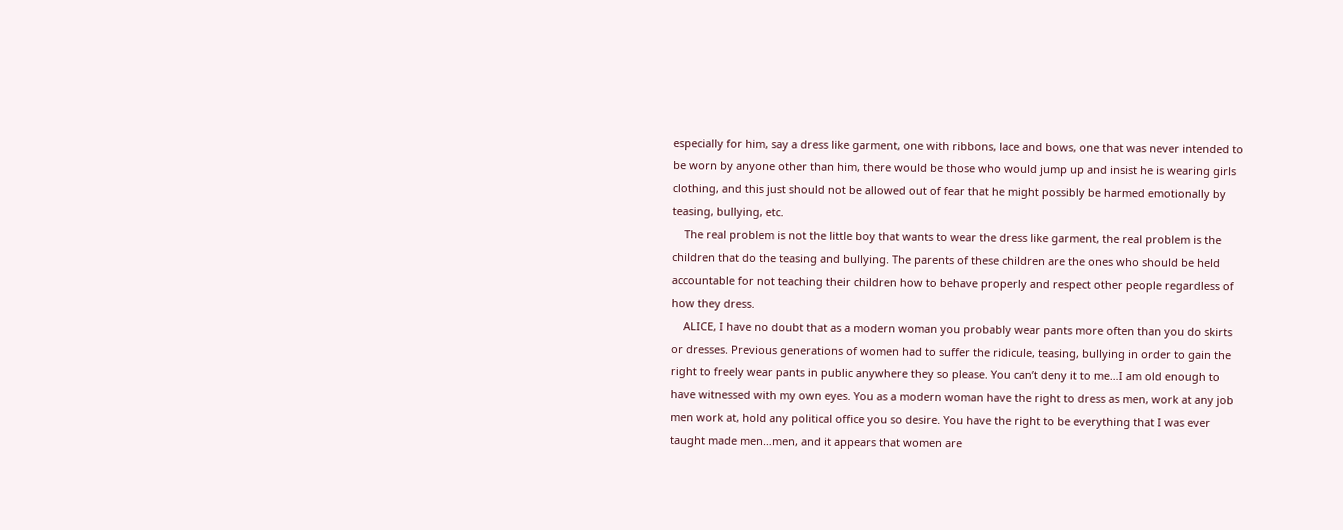especially for him, say a dress like garment, one with ribbons, lace and bows, one that was never intended to be worn by anyone other than him, there would be those who would jump up and insist he is wearing girls clothing, and this just should not be allowed out of fear that he might possibly be harmed emotionally by teasing, bullying, etc.
    The real problem is not the little boy that wants to wear the dress like garment, the real problem is the children that do the teasing and bullying. The parents of these children are the ones who should be held accountable for not teaching their children how to behave properly and respect other people regardless of how they dress.
    ALICE, I have no doubt that as a modern woman you probably wear pants more often than you do skirts or dresses. Previous generations of women had to suffer the ridicule, teasing, bullying in order to gain the right to freely wear pants in public anywhere they so please. You can’t deny it to me…I am old enough to have witnessed with my own eyes. You as a modern woman have the right to dress as men, work at any job men work at, hold any political office you so desire. You have the right to be everything that I was ever taught made men…men, and it appears that women are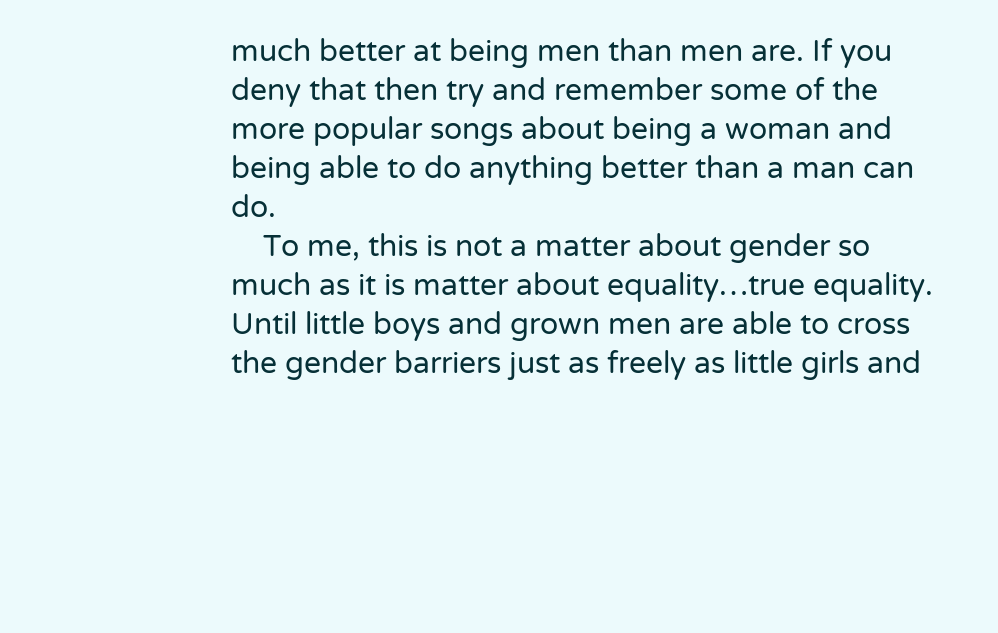much better at being men than men are. If you deny that then try and remember some of the more popular songs about being a woman and being able to do anything better than a man can do.
    To me, this is not a matter about gender so much as it is matter about equality…true equality. Until little boys and grown men are able to cross the gender barriers just as freely as little girls and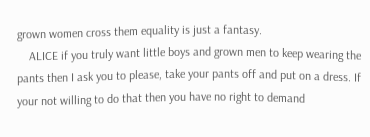grown women cross them equality is just a fantasy.
    ALICE if you truly want little boys and grown men to keep wearing the pants then I ask you to please, take your pants off and put on a dress. If your not willing to do that then you have no right to demand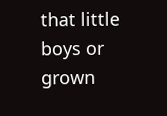that little boys or grown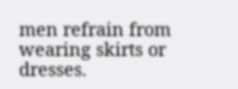men refrain from wearing skirts or dresses.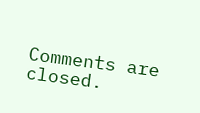Comments are closed.